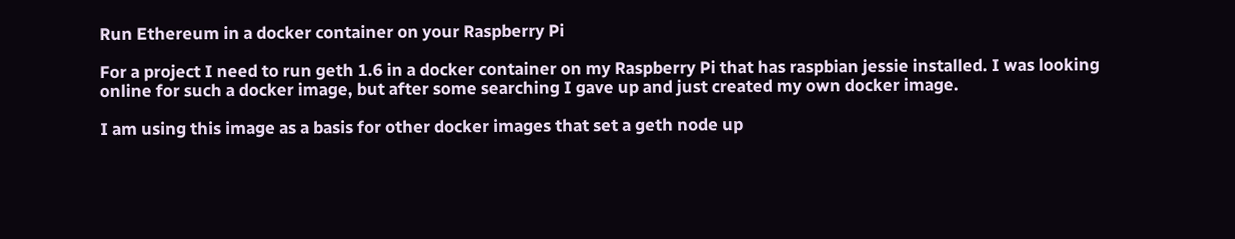Run Ethereum in a docker container on your Raspberry Pi

For a project I need to run geth 1.6 in a docker container on my Raspberry Pi that has raspbian jessie installed. I was looking online for such a docker image, but after some searching I gave up and just created my own docker image.

I am using this image as a basis for other docker images that set a geth node up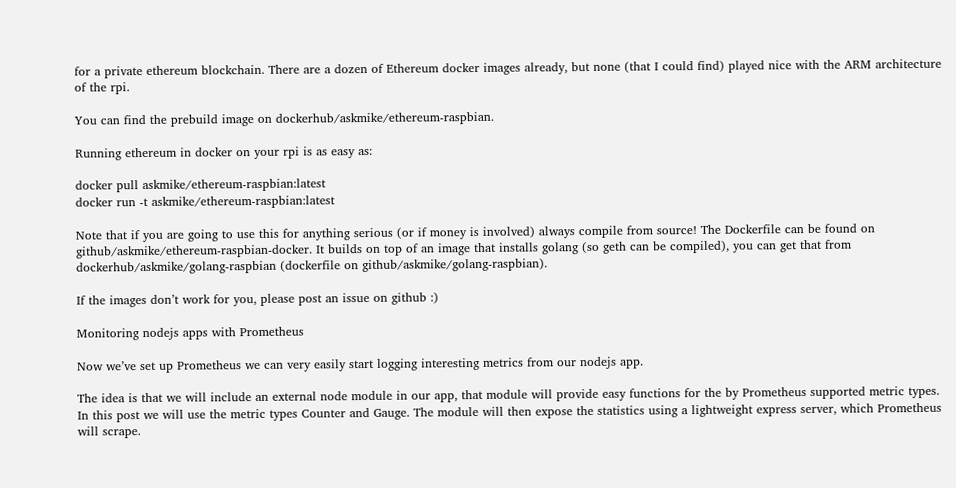for a private ethereum blockchain. There are a dozen of Ethereum docker images already, but none (that I could find) played nice with the ARM architecture of the rpi.

You can find the prebuild image on dockerhub/askmike/ethereum-raspbian.

Running ethereum in docker on your rpi is as easy as:

docker pull askmike/ethereum-raspbian:latest
docker run -t askmike/ethereum-raspbian:latest

Note that if you are going to use this for anything serious (or if money is involved) always compile from source! The Dockerfile can be found on github/askmike/ethereum-raspbian-docker. It builds on top of an image that installs golang (so geth can be compiled), you can get that from dockerhub/askmike/golang-raspbian (dockerfile on github/askmike/golang-raspbian).

If the images don’t work for you, please post an issue on github :)

Monitoring nodejs apps with Prometheus

Now we’ve set up Prometheus we can very easily start logging interesting metrics from our nodejs app.

The idea is that we will include an external node module in our app, that module will provide easy functions for the by Prometheus supported metric types. In this post we will use the metric types Counter and Gauge. The module will then expose the statistics using a lightweight express server, which Prometheus will scrape.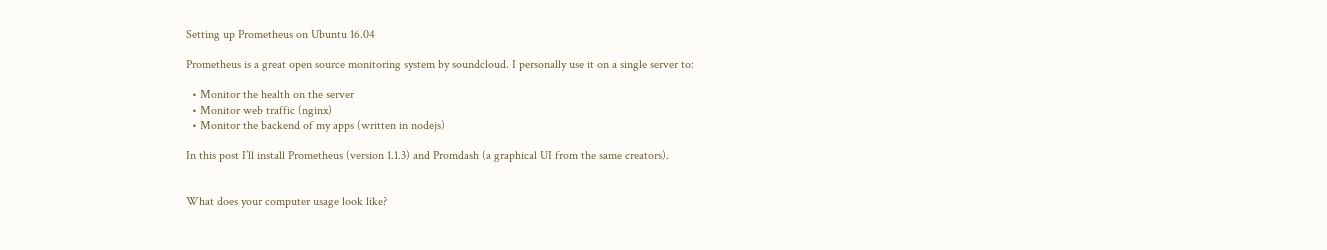Setting up Prometheus on Ubuntu 16.04

Prometheus is a great open source monitoring system by soundcloud. I personally use it on a single server to:

  • Monitor the health on the server
  • Monitor web traffic (nginx)
  • Monitor the backend of my apps (written in nodejs)

In this post I’ll install Prometheus (version 1.1.3) and Promdash (a graphical UI from the same creators).


What does your computer usage look like?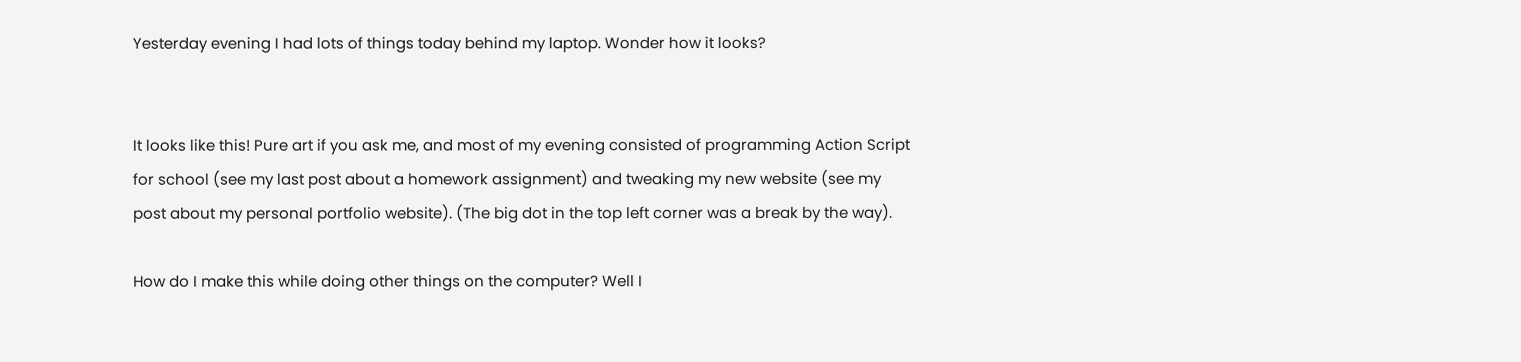Yesterday evening I had lots of things today behind my laptop. Wonder how it looks?


It looks like this! Pure art if you ask me, and most of my evening consisted of programming Action Script for school (see my last post about a homework assignment) and tweaking my new website (see my post about my personal portfolio website). (The big dot in the top left corner was a break by the way).

How do I make this while doing other things on the computer? Well I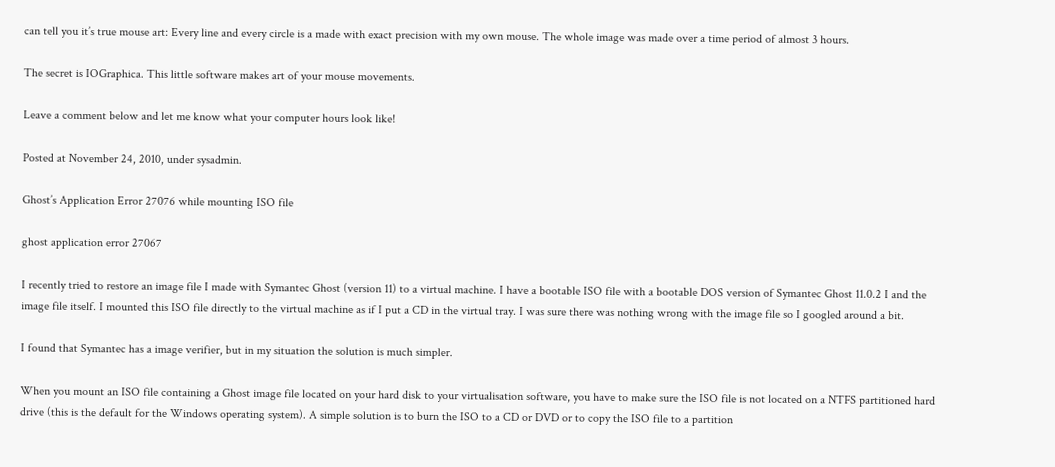can tell you it’s true mouse art: Every line and every circle is a made with exact precision with my own mouse. The whole image was made over a time period of almost 3 hours.

The secret is IOGraphica. This little software makes art of your mouse movements.

Leave a comment below and let me know what your computer hours look like!

Posted at November 24, 2010, under sysadmin.

Ghost’s Application Error 27076 while mounting ISO file

ghost application error 27067

I recently tried to restore an image file I made with Symantec Ghost (version 11) to a virtual machine. I have a bootable ISO file with a bootable DOS version of Symantec Ghost 11.0.2 I and the image file itself. I mounted this ISO file directly to the virtual machine as if I put a CD in the virtual tray. I was sure there was nothing wrong with the image file so I googled around a bit.

I found that Symantec has a image verifier, but in my situation the solution is much simpler.

When you mount an ISO file containing a Ghost image file located on your hard disk to your virtualisation software, you have to make sure the ISO file is not located on a NTFS partitioned hard drive (this is the default for the Windows operating system). A simple solution is to burn the ISO to a CD or DVD or to copy the ISO file to a partition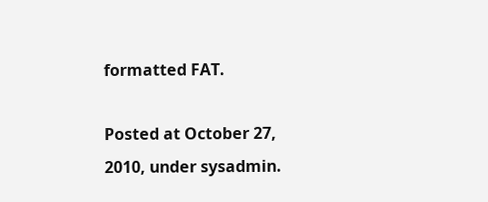formatted FAT.

Posted at October 27, 2010, under sysadmin.